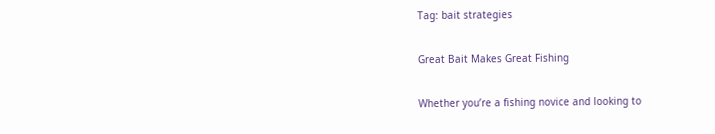Tag: bait strategies

Great Bait Makes Great Fishing

Whether you’re a fishing novice and looking to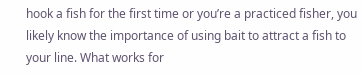hook a fish for the first time or you’re a practiced fisher, you likely know the importance of using bait to attract a fish to your line. What works for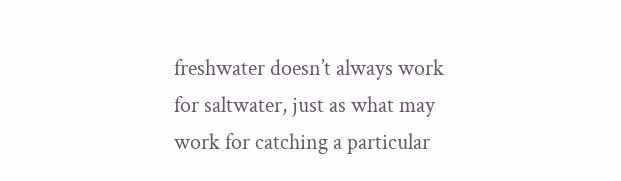freshwater doesn’t always work for saltwater, just as what may work for catching a particular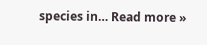species in… Read more »